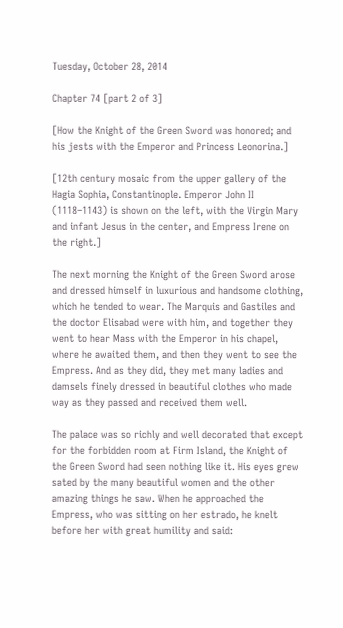Tuesday, October 28, 2014

Chapter 74 [part 2 of 3]

[How the Knight of the Green Sword was honored; and his jests with the Emperor and Princess Leonorina.]

[12th century mosaic from the upper gallery of the Hagia Sophia, Constantinople. Emperor John II (1118–1143) is shown on the left, with the Virgin Mary and infant Jesus in the center, and Empress Irene on the right.]

The next morning the Knight of the Green Sword arose and dressed himself in luxurious and handsome clothing, which he tended to wear. The Marquis and Gastiles and the doctor Elisabad were with him, and together they went to hear Mass with the Emperor in his chapel, where he awaited them, and then they went to see the Empress. And as they did, they met many ladies and damsels finely dressed in beautiful clothes who made way as they passed and received them well.

The palace was so richly and well decorated that except for the forbidden room at Firm Island, the Knight of the Green Sword had seen nothing like it. His eyes grew sated by the many beautiful women and the other amazing things he saw. When he approached the Empress, who was sitting on her estrado, he knelt before her with great humility and said: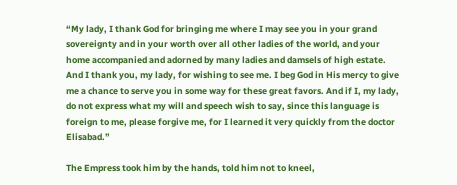“My lady, I thank God for bringing me where I may see you in your grand sovereignty and in your worth over all other ladies of the world, and your home accompanied and adorned by many ladies and damsels of high estate. And I thank you, my lady, for wishing to see me. I beg God in His mercy to give me a chance to serve you in some way for these great favors. And if I, my lady, do not express what my will and speech wish to say, since this language is foreign to me, please forgive me, for I learned it very quickly from the doctor Elisabad.”

The Empress took him by the hands, told him not to kneel,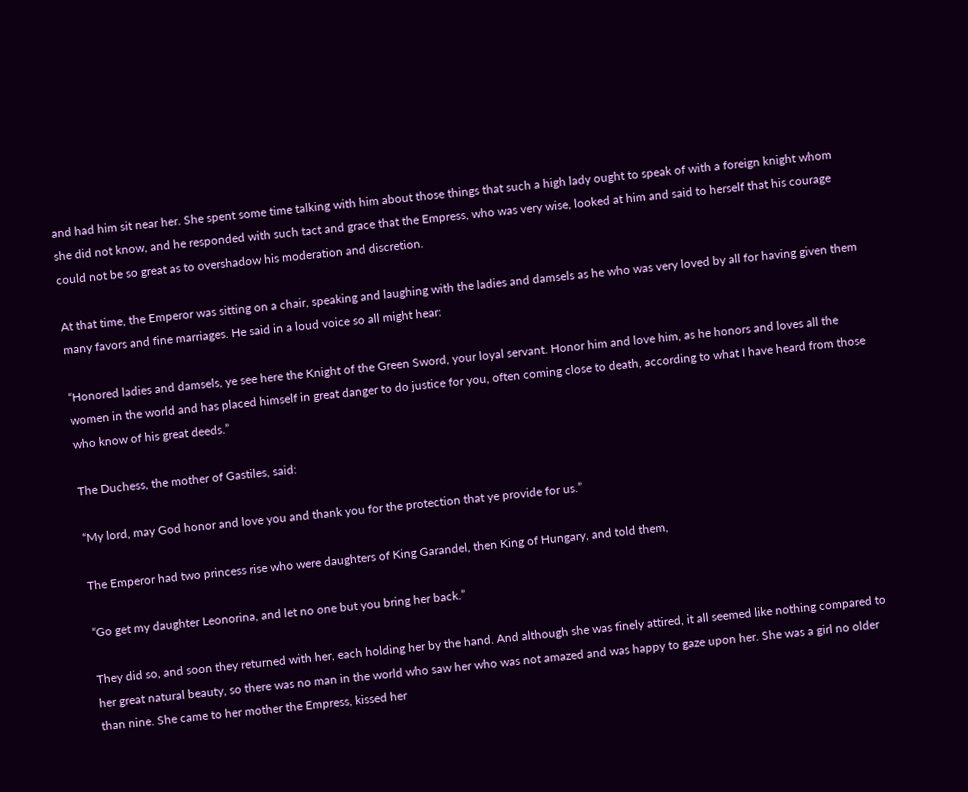and had him sit near her. She spent some time talking with him about those things that such a high lady ought to speak of with a foreign knight whom she did not know, and he responded with such tact and grace that the Empress, who was very wise, looked at him and said to herself that his courage could not be so great as to overshadow his moderation and discretion.

At that time, the Emperor was sitting on a chair, speaking and laughing with the ladies and damsels as he who was very loved by all for having given them many favors and fine marriages. He said in a loud voice so all might hear:

“Honored ladies and damsels, ye see here the Knight of the Green Sword, your loyal servant. Honor him and love him, as he honors and loves all the women in the world and has placed himself in great danger to do justice for you, often coming close to death, according to what I have heard from those who know of his great deeds.”

The Duchess, the mother of Gastiles, said:

“My lord, may God honor and love you and thank you for the protection that ye provide for us.”

The Emperor had two princess rise who were daughters of King Garandel, then King of Hungary, and told them,

“Go get my daughter Leonorina, and let no one but you bring her back.”

They did so, and soon they returned with her, each holding her by the hand. And although she was finely attired, it all seemed like nothing compared to her great natural beauty, so there was no man in the world who saw her who was not amazed and was happy to gaze upon her. She was a girl no older than nine. She came to her mother the Empress, kissed her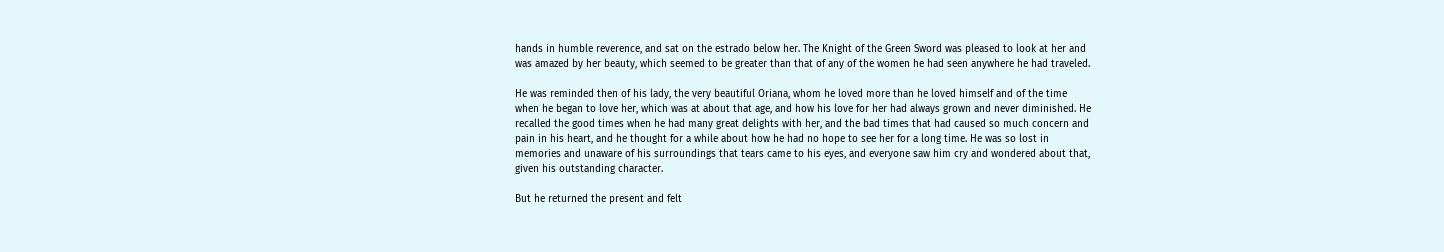hands in humble reverence, and sat on the estrado below her. The Knight of the Green Sword was pleased to look at her and was amazed by her beauty, which seemed to be greater than that of any of the women he had seen anywhere he had traveled.

He was reminded then of his lady, the very beautiful Oriana, whom he loved more than he loved himself and of the time when he began to love her, which was at about that age, and how his love for her had always grown and never diminished. He recalled the good times when he had many great delights with her, and the bad times that had caused so much concern and pain in his heart, and he thought for a while about how he had no hope to see her for a long time. He was so lost in memories and unaware of his surroundings that tears came to his eyes, and everyone saw him cry and wondered about that, given his outstanding character.

But he returned the present and felt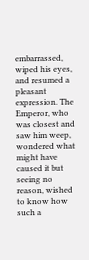embarrassed, wiped his eyes, and resumed a pleasant expression. The Emperor, who was closest and saw him weep, wondered what might have caused it but seeing no reason, wished to know how such a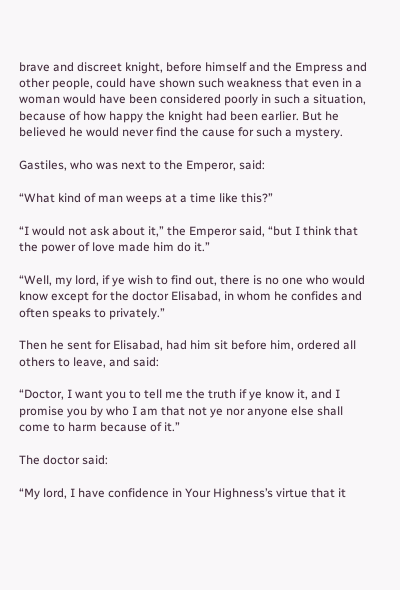brave and discreet knight, before himself and the Empress and other people, could have shown such weakness that even in a woman would have been considered poorly in such a situation, because of how happy the knight had been earlier. But he believed he would never find the cause for such a mystery.

Gastiles, who was next to the Emperor, said:

“What kind of man weeps at a time like this?”

“I would not ask about it,” the Emperor said, “but I think that the power of love made him do it.”

“Well, my lord, if ye wish to find out, there is no one who would know except for the doctor Elisabad, in whom he confides and often speaks to privately.”

Then he sent for Elisabad, had him sit before him, ordered all others to leave, and said:

“Doctor, I want you to tell me the truth if ye know it, and I promise you by who I am that not ye nor anyone else shall come to harm because of it.”

The doctor said:

“My lord, I have confidence in Your Highness’s virtue that it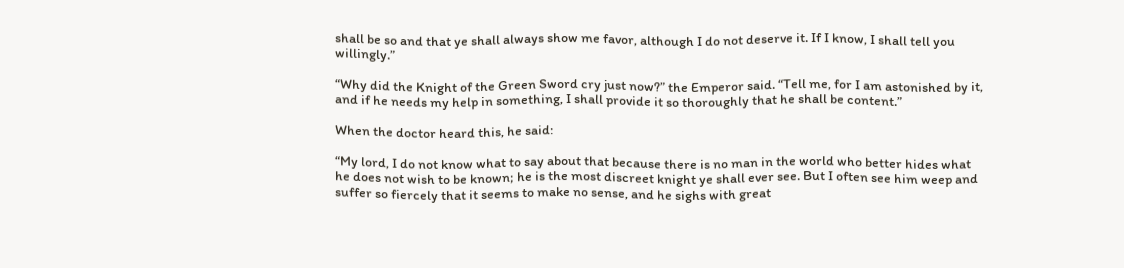shall be so and that ye shall always show me favor, although I do not deserve it. If I know, I shall tell you willingly.”

“Why did the Knight of the Green Sword cry just now?” the Emperor said. “Tell me, for I am astonished by it, and if he needs my help in something, I shall provide it so thoroughly that he shall be content.”

When the doctor heard this, he said:

“My lord, I do not know what to say about that because there is no man in the world who better hides what he does not wish to be known; he is the most discreet knight ye shall ever see. But I often see him weep and suffer so fiercely that it seems to make no sense, and he sighs with great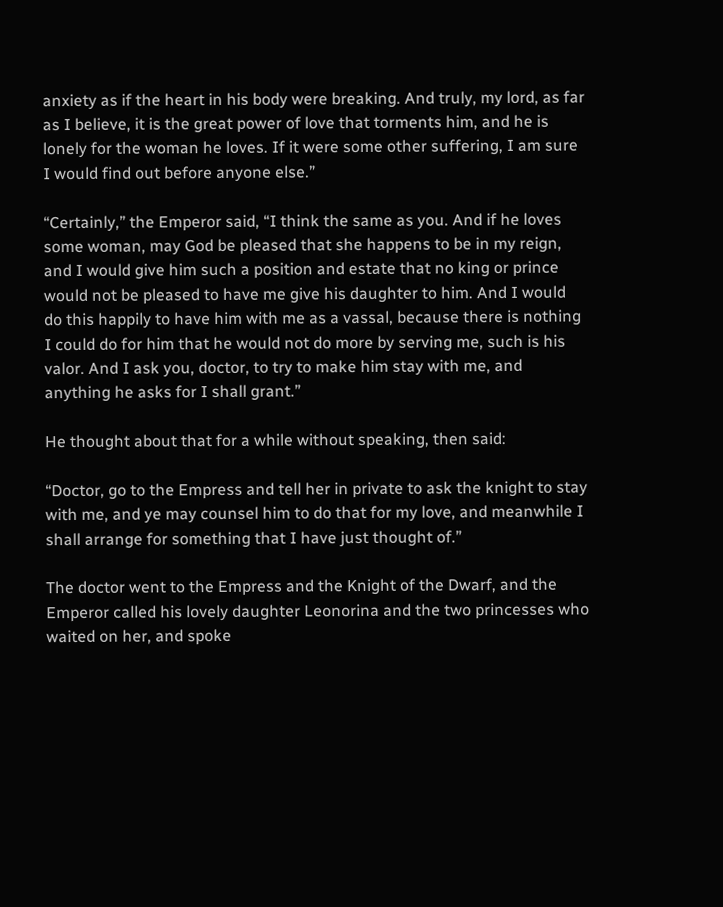anxiety as if the heart in his body were breaking. And truly, my lord, as far as I believe, it is the great power of love that torments him, and he is lonely for the woman he loves. If it were some other suffering, I am sure I would find out before anyone else.”

“Certainly,” the Emperor said, “I think the same as you. And if he loves some woman, may God be pleased that she happens to be in my reign, and I would give him such a position and estate that no king or prince would not be pleased to have me give his daughter to him. And I would do this happily to have him with me as a vassal, because there is nothing I could do for him that he would not do more by serving me, such is his valor. And I ask you, doctor, to try to make him stay with me, and anything he asks for I shall grant.”

He thought about that for a while without speaking, then said:

“Doctor, go to the Empress and tell her in private to ask the knight to stay with me, and ye may counsel him to do that for my love, and meanwhile I shall arrange for something that I have just thought of.”

The doctor went to the Empress and the Knight of the Dwarf, and the Emperor called his lovely daughter Leonorina and the two princesses who waited on her, and spoke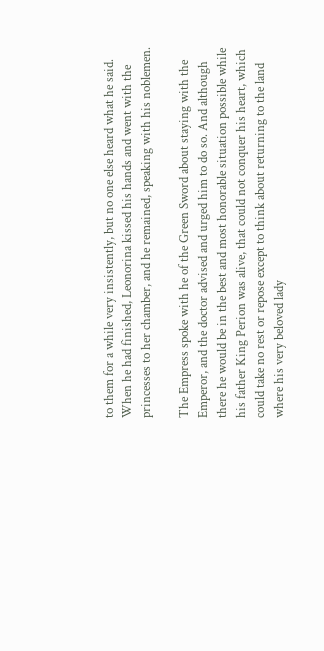to them for a while very insistently, but no one else heard what he said. When he had finished, Leonorina kissed his hands and went with the princesses to her chamber, and he remained, speaking with his noblemen.

The Empress spoke with he of the Green Sword about staying with the Emperor, and the doctor advised and urged him to do so. And although there he would be in the best and most honorable situation possible while his father King Perion was alive, that could not conquer his heart, which could take no rest or repose except to think about returning to the land where his very beloved lady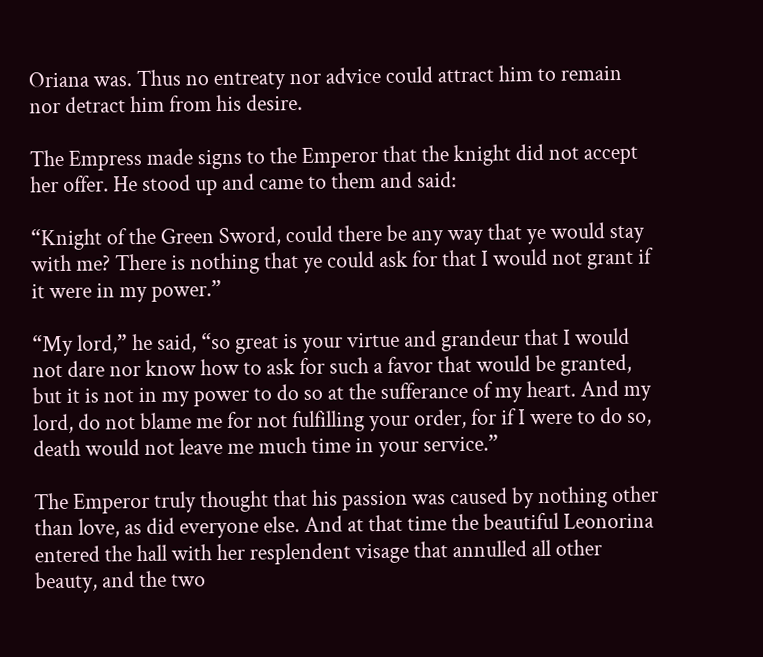Oriana was. Thus no entreaty nor advice could attract him to remain nor detract him from his desire.

The Empress made signs to the Emperor that the knight did not accept her offer. He stood up and came to them and said:

“Knight of the Green Sword, could there be any way that ye would stay with me? There is nothing that ye could ask for that I would not grant if it were in my power.”

“My lord,” he said, “so great is your virtue and grandeur that I would not dare nor know how to ask for such a favor that would be granted, but it is not in my power to do so at the sufferance of my heart. And my lord, do not blame me for not fulfilling your order, for if I were to do so, death would not leave me much time in your service.”

The Emperor truly thought that his passion was caused by nothing other than love, as did everyone else. And at that time the beautiful Leonorina entered the hall with her resplendent visage that annulled all other beauty, and the two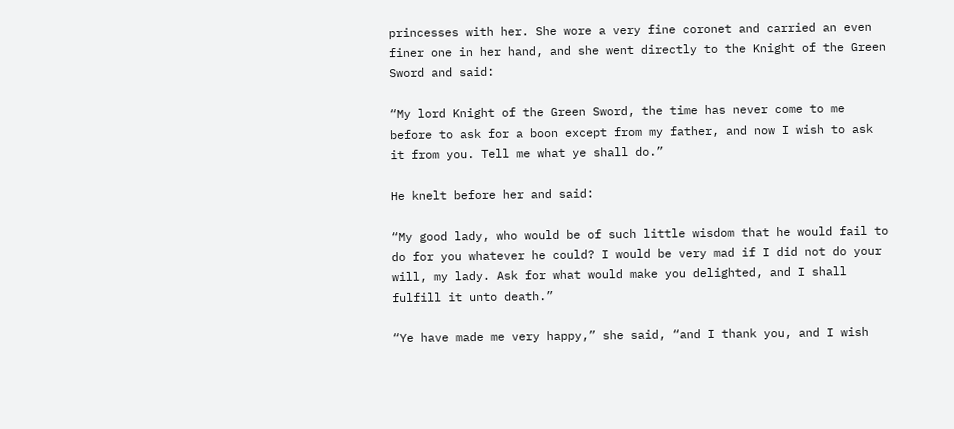princesses with her. She wore a very fine coronet and carried an even finer one in her hand, and she went directly to the Knight of the Green Sword and said:

“My lord Knight of the Green Sword, the time has never come to me before to ask for a boon except from my father, and now I wish to ask it from you. Tell me what ye shall do.”

He knelt before her and said:

“My good lady, who would be of such little wisdom that he would fail to do for you whatever he could? I would be very mad if I did not do your will, my lady. Ask for what would make you delighted, and I shall fulfill it unto death.”

“Ye have made me very happy,” she said, “and I thank you, and I wish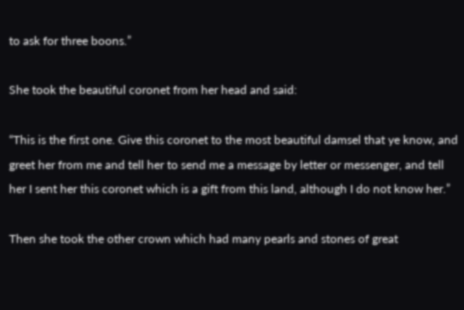to ask for three boons.”

She took the beautiful coronet from her head and said:

“This is the first one. Give this coronet to the most beautiful damsel that ye know, and greet her from me and tell her to send me a message by letter or messenger, and tell her I sent her this coronet which is a gift from this land, although I do not know her.”

Then she took the other crown which had many pearls and stones of great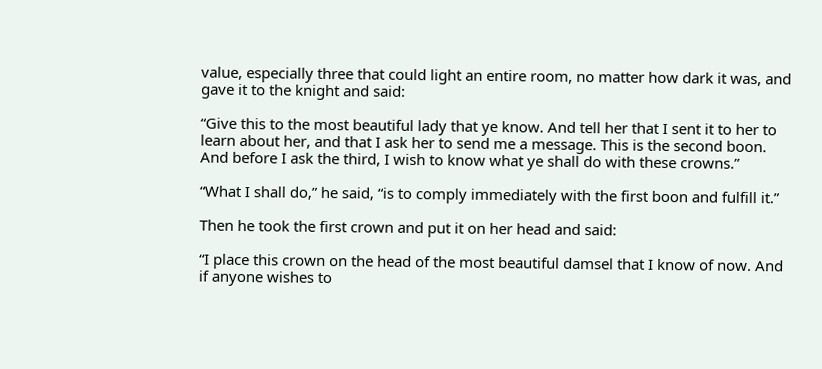value, especially three that could light an entire room, no matter how dark it was, and gave it to the knight and said:

“Give this to the most beautiful lady that ye know. And tell her that I sent it to her to learn about her, and that I ask her to send me a message. This is the second boon. And before I ask the third, I wish to know what ye shall do with these crowns.”

“What I shall do,” he said, “is to comply immediately with the first boon and fulfill it.”

Then he took the first crown and put it on her head and said:

“I place this crown on the head of the most beautiful damsel that I know of now. And if anyone wishes to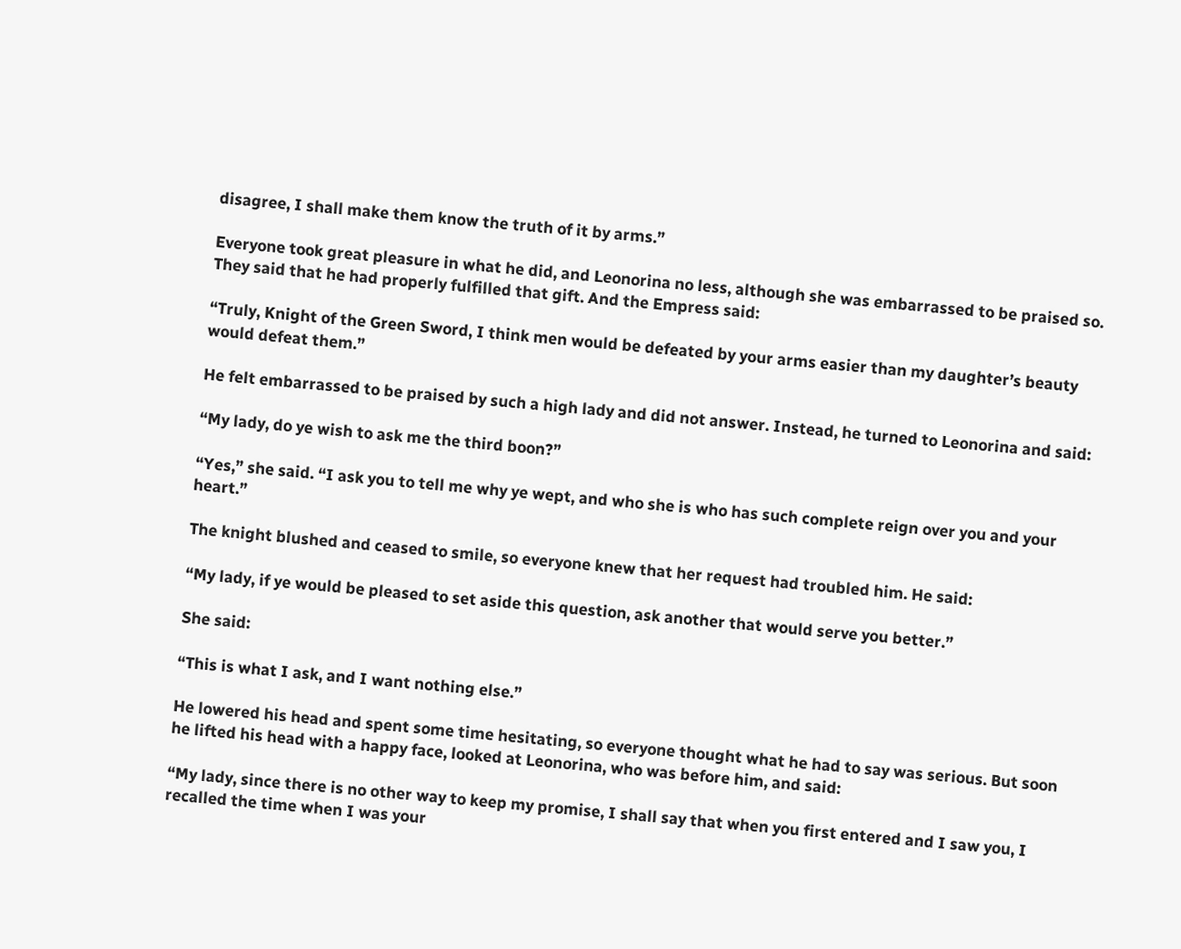disagree, I shall make them know the truth of it by arms.”

Everyone took great pleasure in what he did, and Leonorina no less, although she was embarrassed to be praised so. They said that he had properly fulfilled that gift. And the Empress said:

“Truly, Knight of the Green Sword, I think men would be defeated by your arms easier than my daughter’s beauty would defeat them.”

He felt embarrassed to be praised by such a high lady and did not answer. Instead, he turned to Leonorina and said:

“My lady, do ye wish to ask me the third boon?”

“Yes,” she said. “I ask you to tell me why ye wept, and who she is who has such complete reign over you and your heart.”

The knight blushed and ceased to smile, so everyone knew that her request had troubled him. He said:

“My lady, if ye would be pleased to set aside this question, ask another that would serve you better.”

She said:

“This is what I ask, and I want nothing else.”

He lowered his head and spent some time hesitating, so everyone thought what he had to say was serious. But soon he lifted his head with a happy face, looked at Leonorina, who was before him, and said:

“My lady, since there is no other way to keep my promise, I shall say that when you first entered and I saw you, I recalled the time when I was your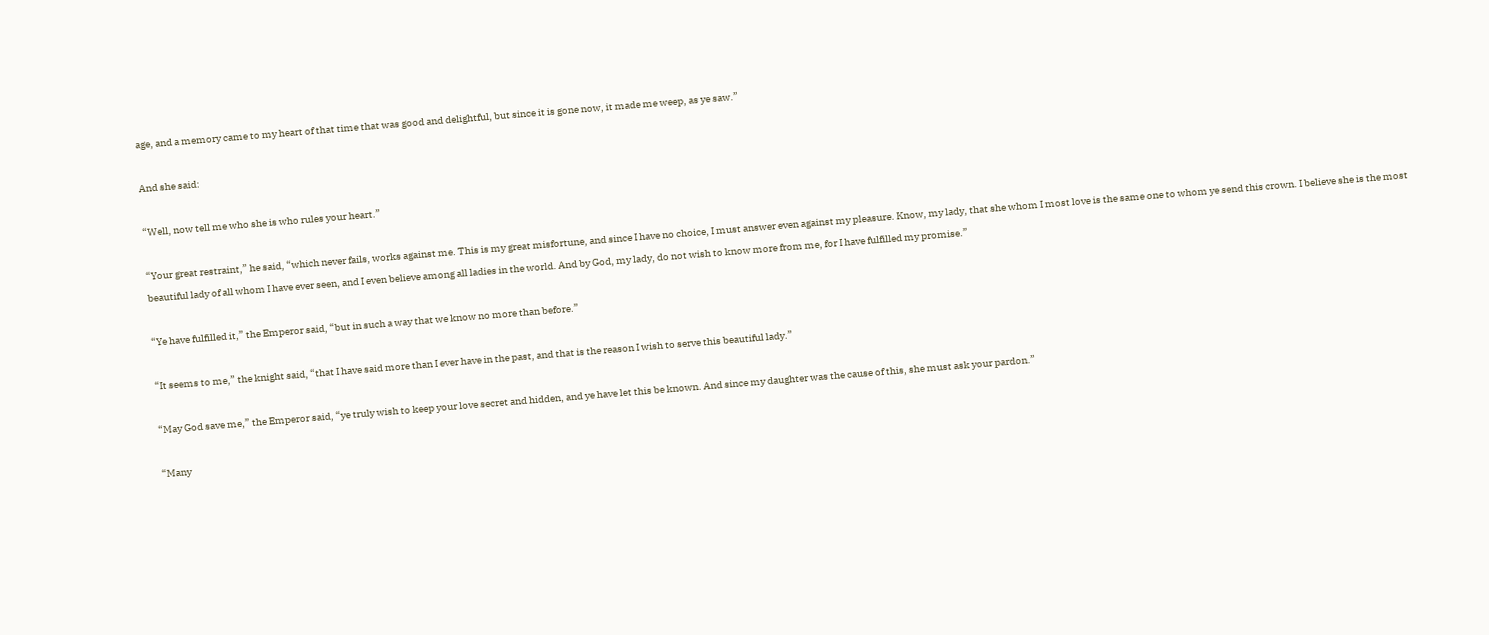age, and a memory came to my heart of that time that was good and delightful, but since it is gone now, it made me weep, as ye saw.”

And she said:

“Well, now tell me who she is who rules your heart.”

“Your great restraint,” he said, “which never fails, works against me. This is my great misfortune, and since I have no choice, I must answer even against my pleasure. Know, my lady, that she whom I most love is the same one to whom ye send this crown. I believe she is the most beautiful lady of all whom I have ever seen, and I even believe among all ladies in the world. And by God, my lady, do not wish to know more from me, for I have fulfilled my promise.”

“Ye have fulfilled it,” the Emperor said, “but in such a way that we know no more than before.”

“It seems to me,” the knight said, “that I have said more than I ever have in the past, and that is the reason I wish to serve this beautiful lady.”

“May God save me,” the Emperor said, “ye truly wish to keep your love secret and hidden, and ye have let this be known. And since my daughter was the cause of this, she must ask your pardon.”

“Many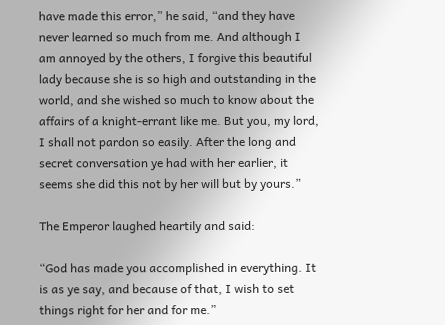have made this error,” he said, “and they have never learned so much from me. And although I am annoyed by the others, I forgive this beautiful lady because she is so high and outstanding in the world, and she wished so much to know about the affairs of a knight-errant like me. But you, my lord, I shall not pardon so easily. After the long and secret conversation ye had with her earlier, it seems she did this not by her will but by yours.”

The Emperor laughed heartily and said:

“God has made you accomplished in everything. It is as ye say, and because of that, I wish to set things right for her and for me.”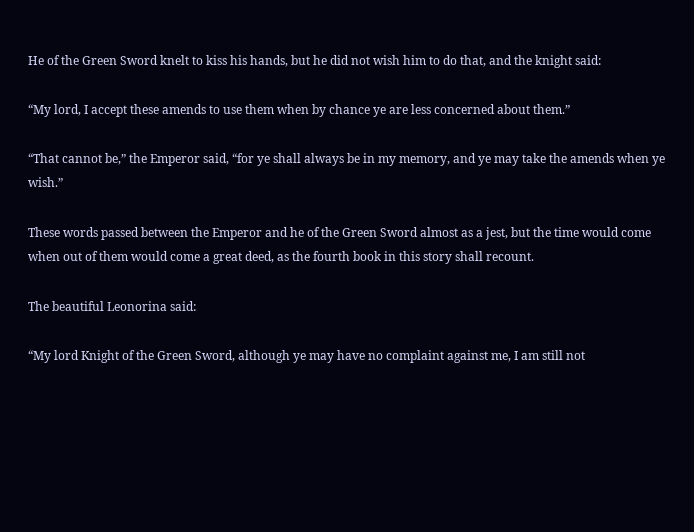He of the Green Sword knelt to kiss his hands, but he did not wish him to do that, and the knight said:

“My lord, I accept these amends to use them when by chance ye are less concerned about them.”

“That cannot be,” the Emperor said, “for ye shall always be in my memory, and ye may take the amends when ye wish.”

These words passed between the Emperor and he of the Green Sword almost as a jest, but the time would come when out of them would come a great deed, as the fourth book in this story shall recount.

The beautiful Leonorina said:

“My lord Knight of the Green Sword, although ye may have no complaint against me, I am still not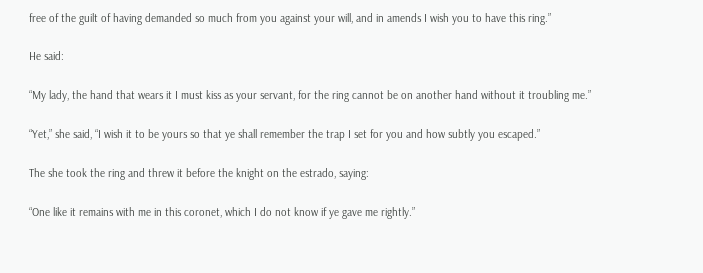free of the guilt of having demanded so much from you against your will, and in amends I wish you to have this ring.”

He said:

“My lady, the hand that wears it I must kiss as your servant, for the ring cannot be on another hand without it troubling me.”

“Yet,” she said, “I wish it to be yours so that ye shall remember the trap I set for you and how subtly you escaped.”

The she took the ring and threw it before the knight on the estrado, saying:

“One like it remains with me in this coronet, which I do not know if ye gave me rightly.”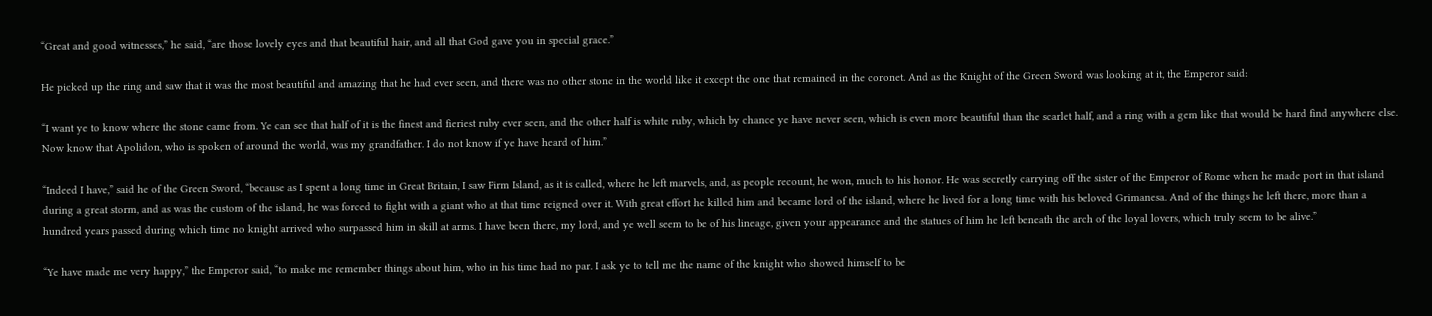“Great and good witnesses,” he said, “are those lovely eyes and that beautiful hair, and all that God gave you in special grace.”

He picked up the ring and saw that it was the most beautiful and amazing that he had ever seen, and there was no other stone in the world like it except the one that remained in the coronet. And as the Knight of the Green Sword was looking at it, the Emperor said:

“I want ye to know where the stone came from. Ye can see that half of it is the finest and fieriest ruby ever seen, and the other half is white ruby, which by chance ye have never seen, which is even more beautiful than the scarlet half, and a ring with a gem like that would be hard find anywhere else. Now know that Apolidon, who is spoken of around the world, was my grandfather. I do not know if ye have heard of him.”

“Indeed I have,” said he of the Green Sword, “because as I spent a long time in Great Britain, I saw Firm Island, as it is called, where he left marvels, and, as people recount, he won, much to his honor. He was secretly carrying off the sister of the Emperor of Rome when he made port in that island during a great storm, and as was the custom of the island, he was forced to fight with a giant who at that time reigned over it. With great effort he killed him and became lord of the island, where he lived for a long time with his beloved Grimanesa. And of the things he left there, more than a hundred years passed during which time no knight arrived who surpassed him in skill at arms. I have been there, my lord, and ye well seem to be of his lineage, given your appearance and the statues of him he left beneath the arch of the loyal lovers, which truly seem to be alive.”

“Ye have made me very happy,” the Emperor said, “to make me remember things about him, who in his time had no par. I ask ye to tell me the name of the knight who showed himself to be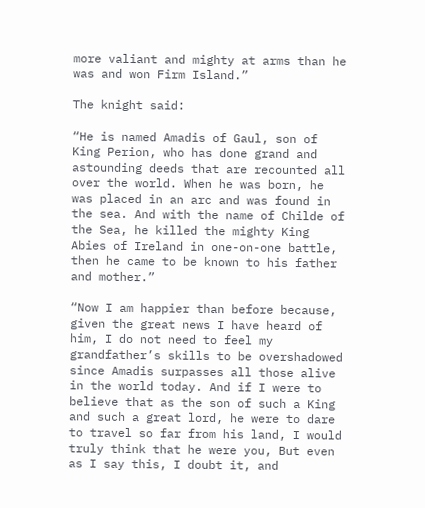more valiant and mighty at arms than he was and won Firm Island.”

The knight said:

“He is named Amadis of Gaul, son of King Perion, who has done grand and astounding deeds that are recounted all over the world. When he was born, he was placed in an arc and was found in the sea. And with the name of Childe of the Sea, he killed the mighty King Abies of Ireland in one-on-one battle, then he came to be known to his father and mother.”

“Now I am happier than before because, given the great news I have heard of him, I do not need to feel my grandfather’s skills to be overshadowed since Amadis surpasses all those alive in the world today. And if I were to believe that as the son of such a King and such a great lord, he were to dare to travel so far from his land, I would truly think that he were you, But even as I say this, I doubt it, and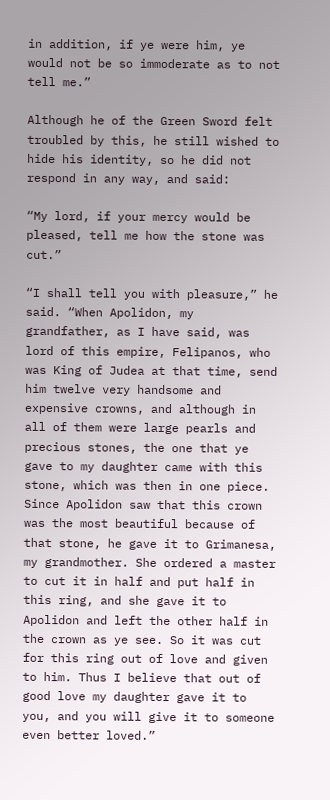in addition, if ye were him, ye would not be so immoderate as to not tell me.”

Although he of the Green Sword felt troubled by this, he still wished to hide his identity, so he did not respond in any way, and said:

“My lord, if your mercy would be pleased, tell me how the stone was cut.”

“I shall tell you with pleasure,” he said. “When Apolidon, my grandfather, as I have said, was lord of this empire, Felipanos, who was King of Judea at that time, send him twelve very handsome and expensive crowns, and although in all of them were large pearls and precious stones, the one that ye gave to my daughter came with this stone, which was then in one piece. Since Apolidon saw that this crown was the most beautiful because of that stone, he gave it to Grimanesa, my grandmother. She ordered a master to cut it in half and put half in this ring, and she gave it to Apolidon and left the other half in the crown as ye see. So it was cut for this ring out of love and given to him. Thus I believe that out of good love my daughter gave it to you, and you will give it to someone even better loved.”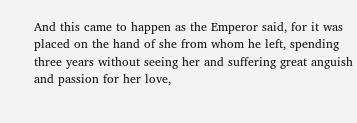And this came to happen as the Emperor said, for it was placed on the hand of she from whom he left, spending three years without seeing her and suffering great anguish and passion for her love,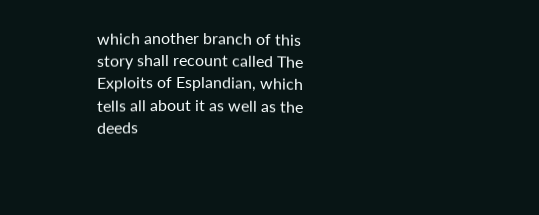which another branch of this story shall recount called The Exploits of Esplandian, which tells all about it as well as the deeds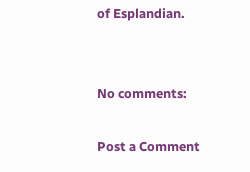of Esplandian.


No comments:

Post a Comment